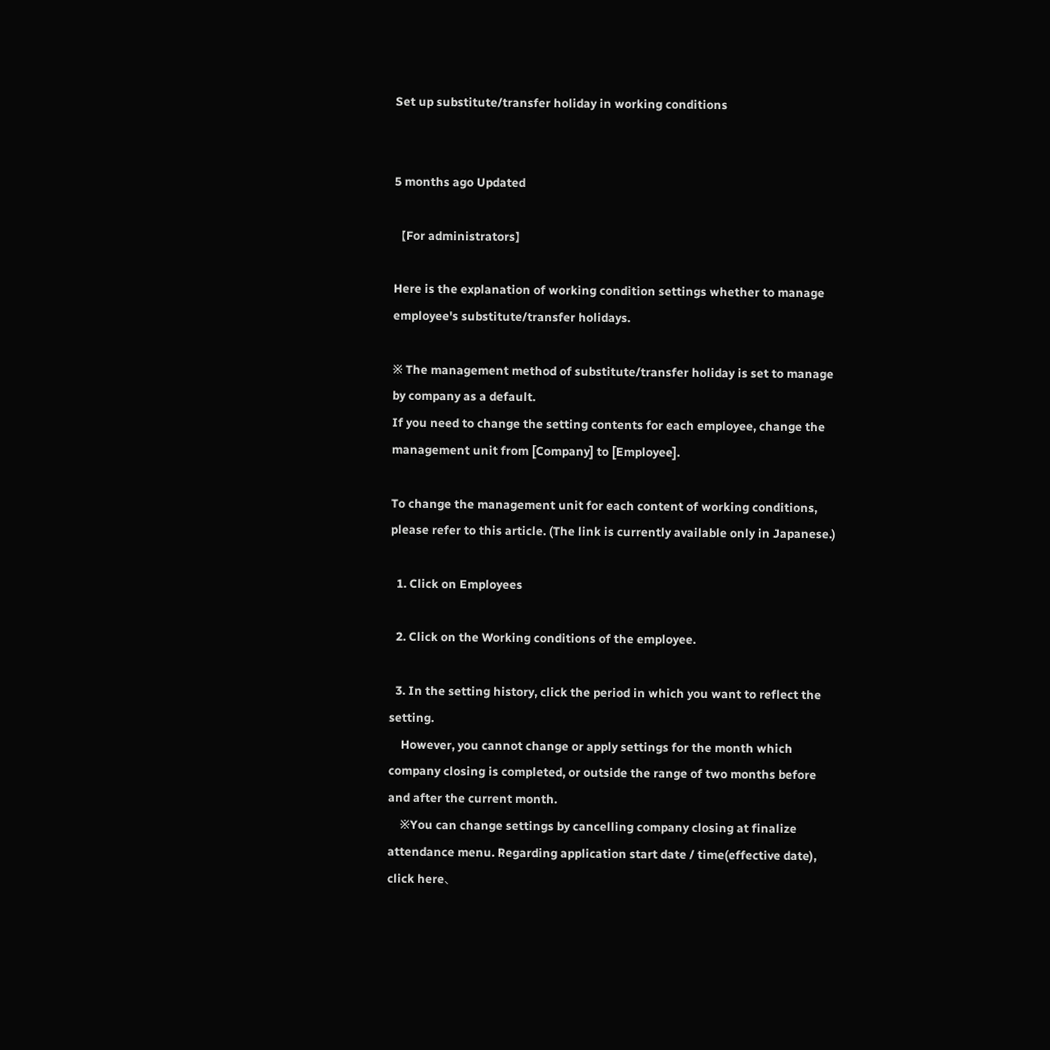Set up substitute/transfer holiday in working conditions


5 months ago Updated

【For administrators】

Here is the explanation of working condition settings whether to manage employee's substitute/transfer holidays.

※ The management method of substitute/transfer holiday is set to manage by company as a default.
If you need to change the setting contents for each employee, change the management unit from [Company] to [Employee].

To change the management unit for each content of working conditions, please refer to this article. (The link is currently available only in Japanese.)

  1. Click on Employees

  2. Click on the Working conditions of the employee.

  3. In the setting history, click the period in which you want to reflect the setting.
    However, you cannot change or apply settings for the month which company closing is completed, or outside the range of two months before and after the current month.
    ※You can change settings by cancelling company closing at finalize attendance menu. Regarding application start date / time(effective date), click here、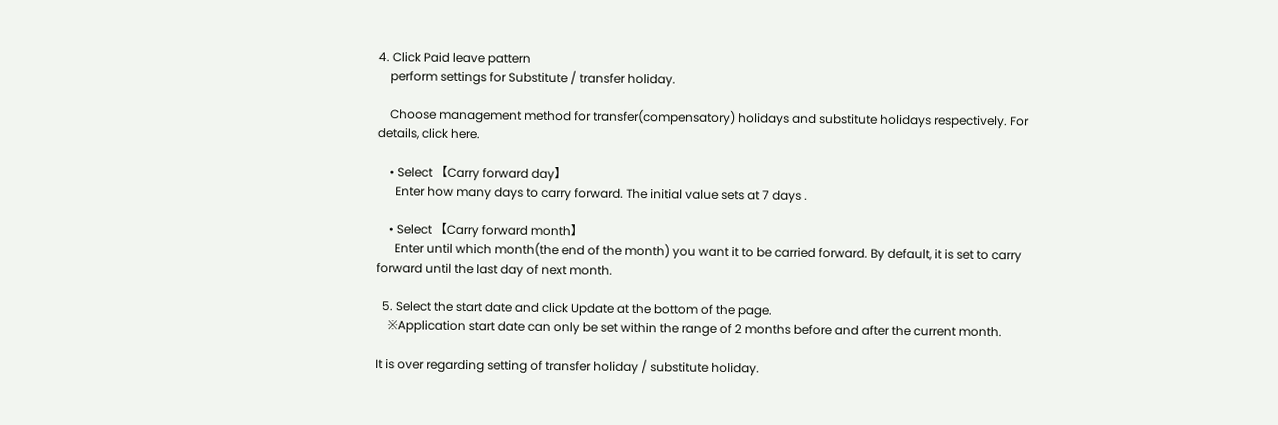4. Click Paid leave pattern
    perform settings for Substitute / transfer holiday.

    Choose management method for transfer(compensatory) holidays and substitute holidays respectively. For details, click here.

    • Select 【Carry forward day】
      Enter how many days to carry forward. The initial value sets at 7 days .

    • Select 【Carry forward month】
      Enter until which month(the end of the month) you want it to be carried forward. By default, it is set to carry forward until the last day of next month.

  5. Select the start date and click Update at the bottom of the page.
    ※Application start date can only be set within the range of 2 months before and after the current month.

It is over regarding setting of transfer holiday / substitute holiday.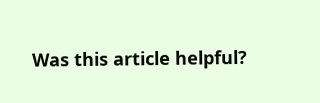Was this article helpful?